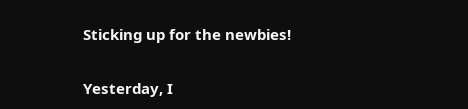Sticking up for the newbies!

Yesterday, I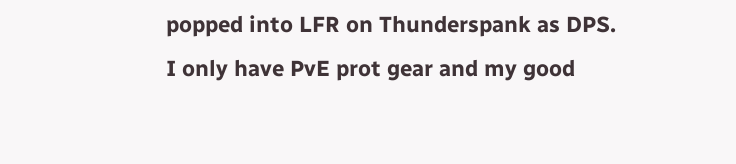popped into LFR on Thunderspank as DPS. I only have PvE prot gear and my good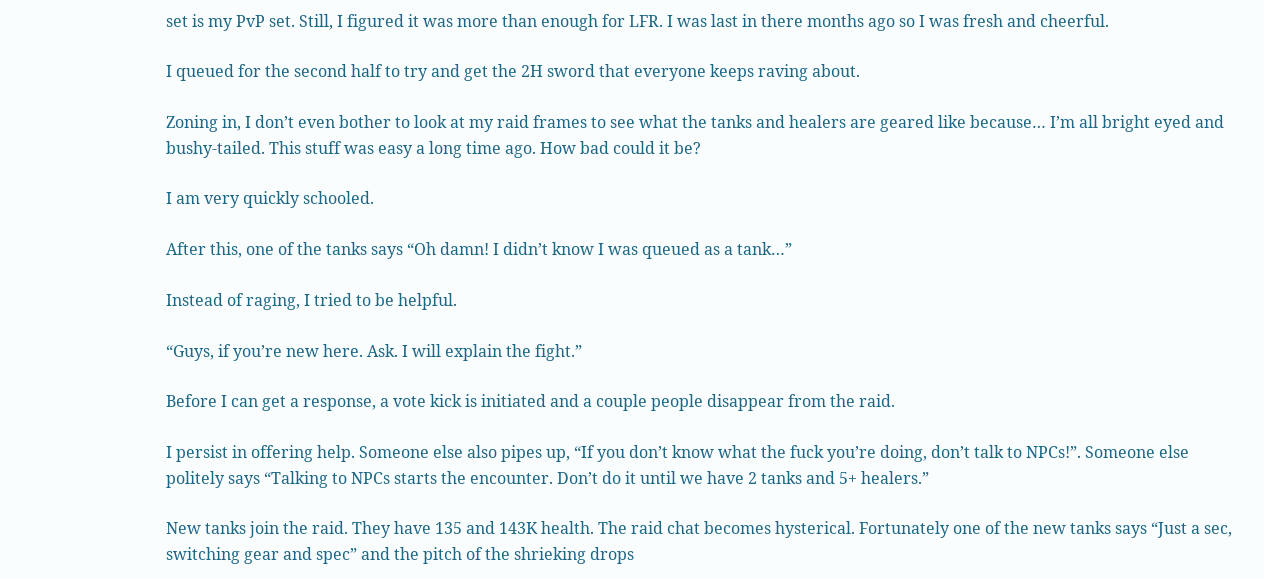set is my PvP set. Still, I figured it was more than enough for LFR. I was last in there months ago so I was fresh and cheerful.

I queued for the second half to try and get the 2H sword that everyone keeps raving about.

Zoning in, I don’t even bother to look at my raid frames to see what the tanks and healers are geared like because… I’m all bright eyed and bushy-tailed. This stuff was easy a long time ago. How bad could it be?

I am very quickly schooled.

After this, one of the tanks says “Oh damn! I didn’t know I was queued as a tank…”

Instead of raging, I tried to be helpful.

“Guys, if you’re new here. Ask. I will explain the fight.”

Before I can get a response, a vote kick is initiated and a couple people disappear from the raid.

I persist in offering help. Someone else also pipes up, “If you don’t know what the fuck you’re doing, don’t talk to NPCs!”. Someone else politely says “Talking to NPCs starts the encounter. Don’t do it until we have 2 tanks and 5+ healers.”

New tanks join the raid. They have 135 and 143K health. The raid chat becomes hysterical. Fortunately one of the new tanks says “Just a sec, switching gear and spec” and the pitch of the shrieking drops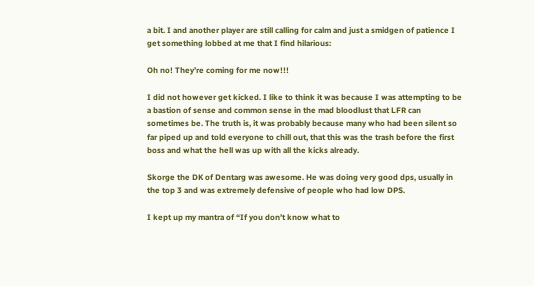a bit. I and another player are still calling for calm and just a smidgen of patience I get something lobbed at me that I find hilarious:

Oh no! They’re coming for me now!!!

I did not however get kicked. I like to think it was because I was attempting to be a bastion of sense and common sense in the mad bloodlust that LFR can sometimes be. The truth is, it was probably because many who had been silent so far piped up and told everyone to chill out, that this was the trash before the first boss and what the hell was up with all the kicks already.

Skorge the DK of Dentarg was awesome. He was doing very good dps, usually in the top 3 and was extremely defensive of people who had low DPS.

I kept up my mantra of “If you don’t know what to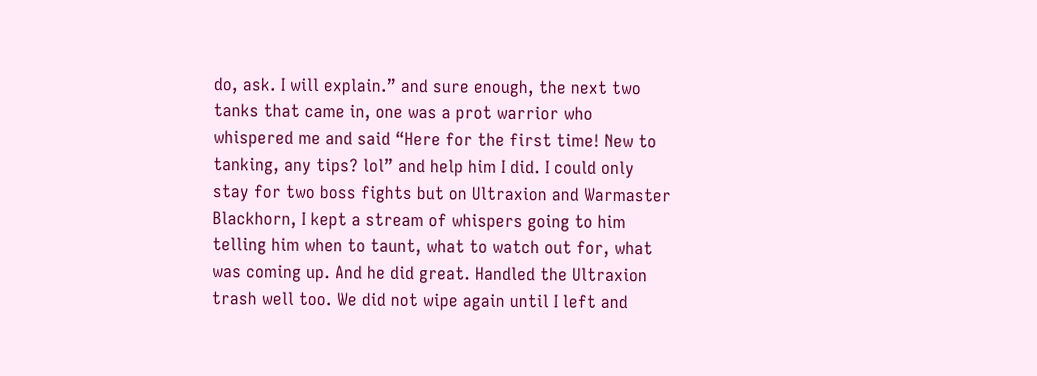do, ask. I will explain.” and sure enough, the next two tanks that came in, one was a prot warrior who whispered me and said “Here for the first time! New to tanking, any tips? lol” and help him I did. I could only stay for two boss fights but on Ultraxion and Warmaster Blackhorn, I kept a stream of whispers going to him telling him when to taunt, what to watch out for, what was coming up. And he did great. Handled the Ultraxion trash well too. We did not wipe again until I left and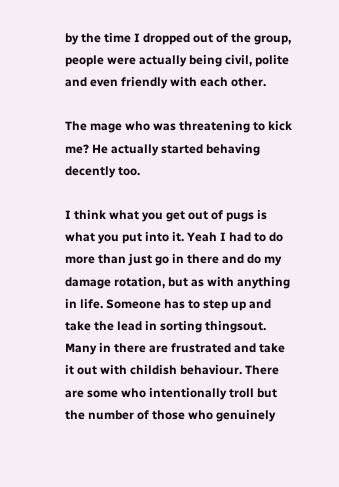by the time I dropped out of the group, people were actually being civil, polite and even friendly with each other.

The mage who was threatening to kick me? He actually started behaving decently too.

I think what you get out of pugs is what you put into it. Yeah I had to do more than just go in there and do my damage rotation, but as with anything in life. Someone has to step up and take the lead in sorting thingsout. Many in there are frustrated and take it out with childish behaviour. There are some who intentionally troll but the number of those who genuinely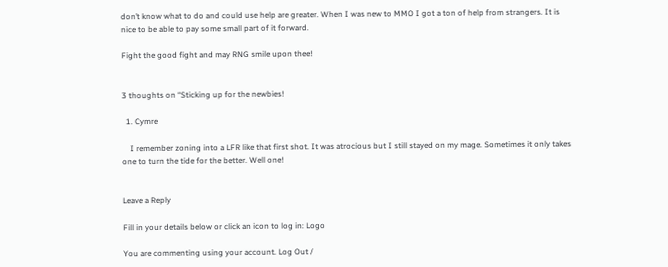don’t know what to do and could use help are greater. When I was new to MMO I got a ton of help from strangers. It is nice to be able to pay some small part of it forward.

Fight the good fight and may RNG smile upon thee!


3 thoughts on “Sticking up for the newbies!

  1. Cymre

    I remember zoning into a LFR like that first shot. It was atrocious but I still stayed on my mage. Sometimes it only takes one to turn the tide for the better. Well one!


Leave a Reply

Fill in your details below or click an icon to log in: Logo

You are commenting using your account. Log Out /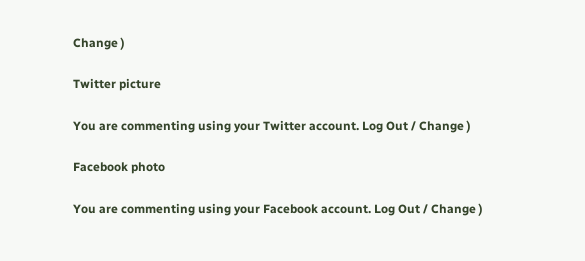Change )

Twitter picture

You are commenting using your Twitter account. Log Out / Change )

Facebook photo

You are commenting using your Facebook account. Log Out / Change )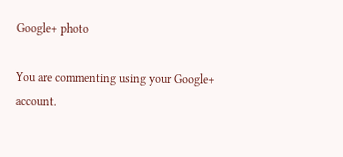Google+ photo

You are commenting using your Google+ account.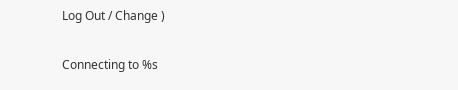Log Out / Change )

Connecting to %s